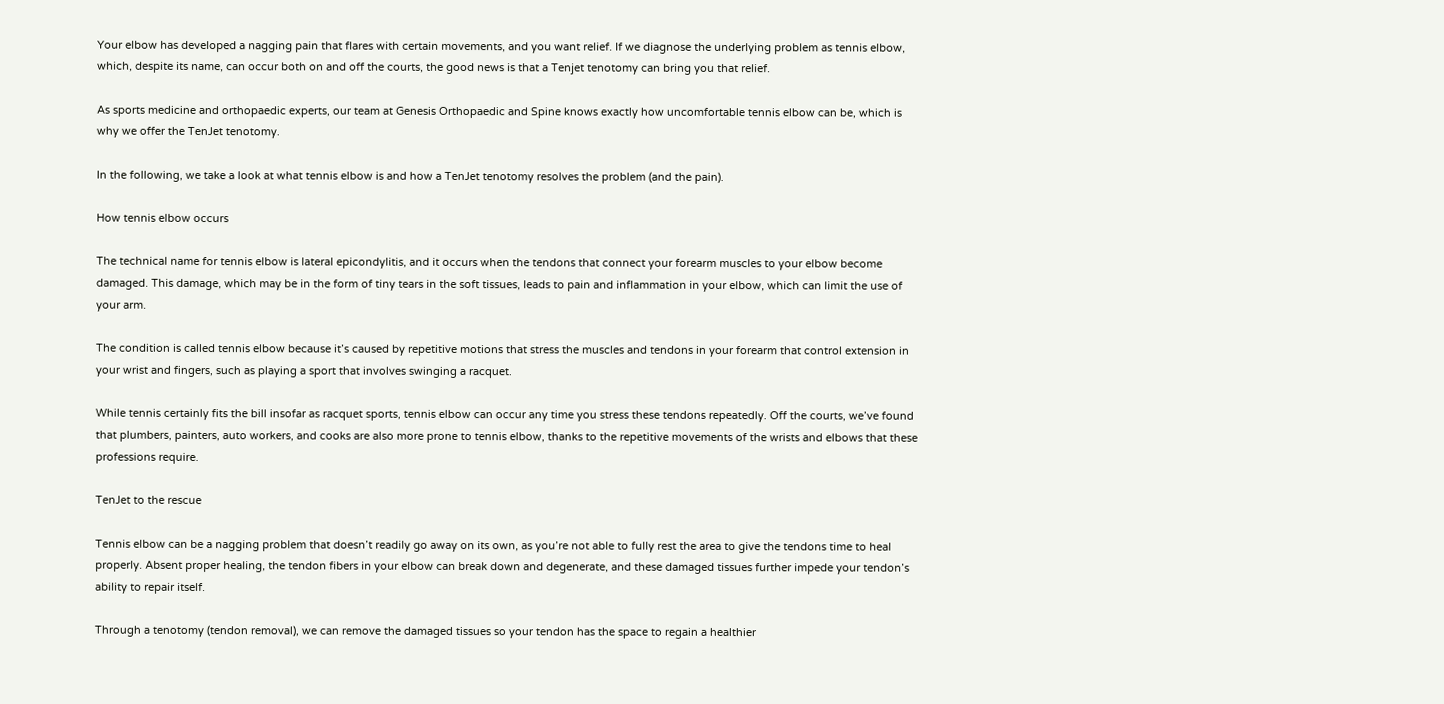Your elbow has developed a nagging pain that flares with certain movements, and you want relief. If we diagnose the underlying problem as tennis elbow, which, despite its name, can occur both on and off the courts, the good news is that a Tenjet tenotomy can bring you that relief.

As sports medicine and orthopaedic experts, our team at Genesis Orthopaedic and Spine knows exactly how uncomfortable tennis elbow can be, which is why we offer the TenJet tenotomy.

In the following, we take a look at what tennis elbow is and how a TenJet tenotomy resolves the problem (and the pain).

How tennis elbow occurs

The technical name for tennis elbow is lateral epicondylitis, and it occurs when the tendons that connect your forearm muscles to your elbow become damaged. This damage, which may be in the form of tiny tears in the soft tissues, leads to pain and inflammation in your elbow, which can limit the use of your arm.

The condition is called tennis elbow because it’s caused by repetitive motions that stress the muscles and tendons in your forearm that control extension in your wrist and fingers, such as playing a sport that involves swinging a racquet.

While tennis certainly fits the bill insofar as racquet sports, tennis elbow can occur any time you stress these tendons repeatedly. Off the courts, we’ve found that plumbers, painters, auto workers, and cooks are also more prone to tennis elbow, thanks to the repetitive movements of the wrists and elbows that these professions require.

TenJet to the rescue

Tennis elbow can be a nagging problem that doesn’t readily go away on its own, as you’re not able to fully rest the area to give the tendons time to heal properly. Absent proper healing, the tendon fibers in your elbow can break down and degenerate, and these damaged tissues further impede your tendon’s ability to repair itself.

Through a tenotomy (tendon removal), we can remove the damaged tissues so your tendon has the space to regain a healthier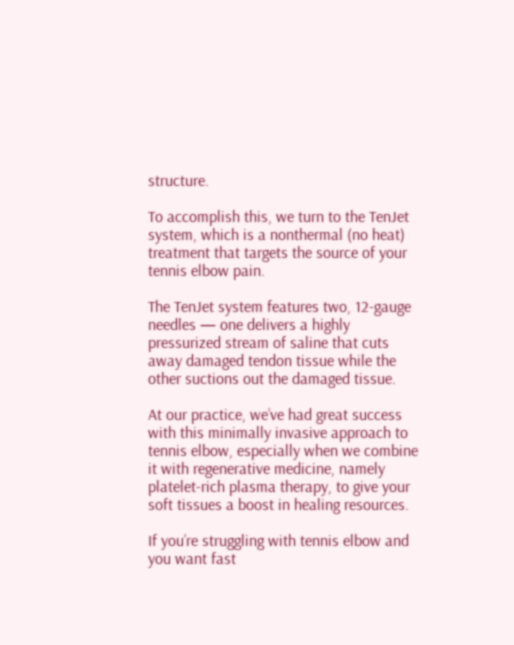structure.

To accomplish this, we turn to the TenJet system, which is a nonthermal (no heat) treatment that targets the source of your tennis elbow pain.

The TenJet system features two, 12-gauge needles — one delivers a highly pressurized stream of saline that cuts away damaged tendon tissue while the other suctions out the damaged tissue.

At our practice, we’ve had great success with this minimally invasive approach to tennis elbow, especially when we combine it with regenerative medicine, namely platelet-rich plasma therapy, to give your soft tissues a boost in healing resources.

If you’re struggling with tennis elbow and you want fast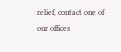relief, contact one of our offices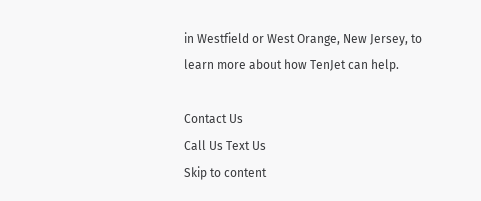in Westfield or West Orange, New Jersey, to learn more about how TenJet can help.

Contact Us
Call Us Text Us
Skip to content